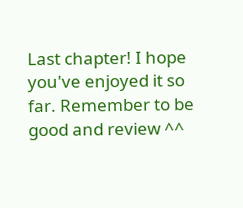Last chapter! I hope you've enjoyed it so far. Remember to be good and review ^^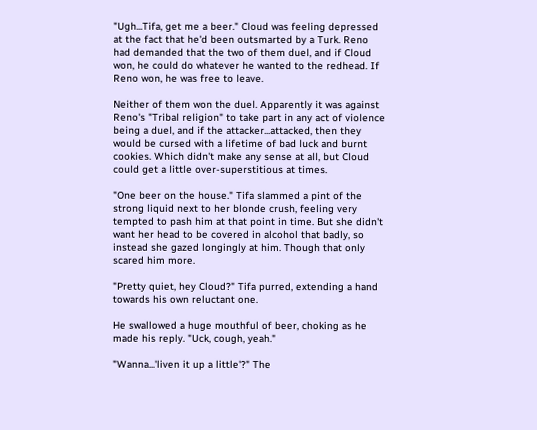"Ugh...Tifa, get me a beer." Cloud was feeling depressed at the fact that he'd been outsmarted by a Turk. Reno had demanded that the two of them duel, and if Cloud won, he could do whatever he wanted to the redhead. If Reno won, he was free to leave.

Neither of them won the duel. Apparently it was against Reno's "Tribal religion" to take part in any act of violence being a duel, and if the attacker...attacked, then they would be cursed with a lifetime of bad luck and burnt cookies. Which didn't make any sense at all, but Cloud could get a little over-superstitious at times.

"One beer on the house." Tifa slammed a pint of the strong liquid next to her blonde crush, feeling very tempted to pash him at that point in time. But she didn't want her head to be covered in alcohol that badly, so instead she gazed longingly at him. Though that only scared him more.

"Pretty quiet, hey Cloud?" Tifa purred, extending a hand towards his own reluctant one.

He swallowed a huge mouthful of beer, choking as he made his reply. "Uck, cough, yeah."

"Wanna...'liven it up a little'?" The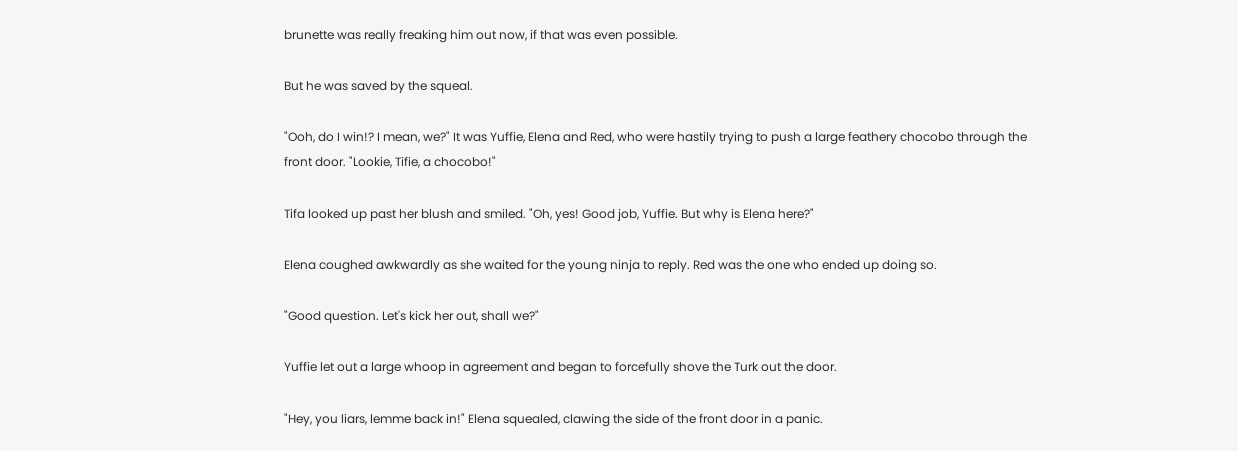brunette was really freaking him out now, if that was even possible.

But he was saved by the squeal.

"Ooh, do I win!? I mean, we?" It was Yuffie, Elena and Red, who were hastily trying to push a large feathery chocobo through the front door. "Lookie, Tifie, a chocobo!"

Tifa looked up past her blush and smiled. "Oh, yes! Good job, Yuffie. But why is Elena here?"

Elena coughed awkwardly as she waited for the young ninja to reply. Red was the one who ended up doing so.

"Good question. Let's kick her out, shall we?"

Yuffie let out a large whoop in agreement and began to forcefully shove the Turk out the door.

"Hey, you liars, lemme back in!" Elena squealed, clawing the side of the front door in a panic.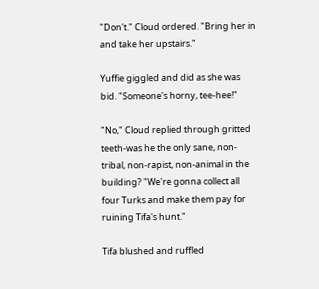"Don't." Cloud ordered. "Bring her in and take her upstairs."

Yuffie giggled and did as she was bid. "Someone's horny, tee-hee!"

"No," Cloud replied through gritted teeth-was he the only sane, non-tribal, non-rapist, non-animal in the building? "We're gonna collect all four Turks and make them pay for ruining Tifa's hunt."

Tifa blushed and ruffled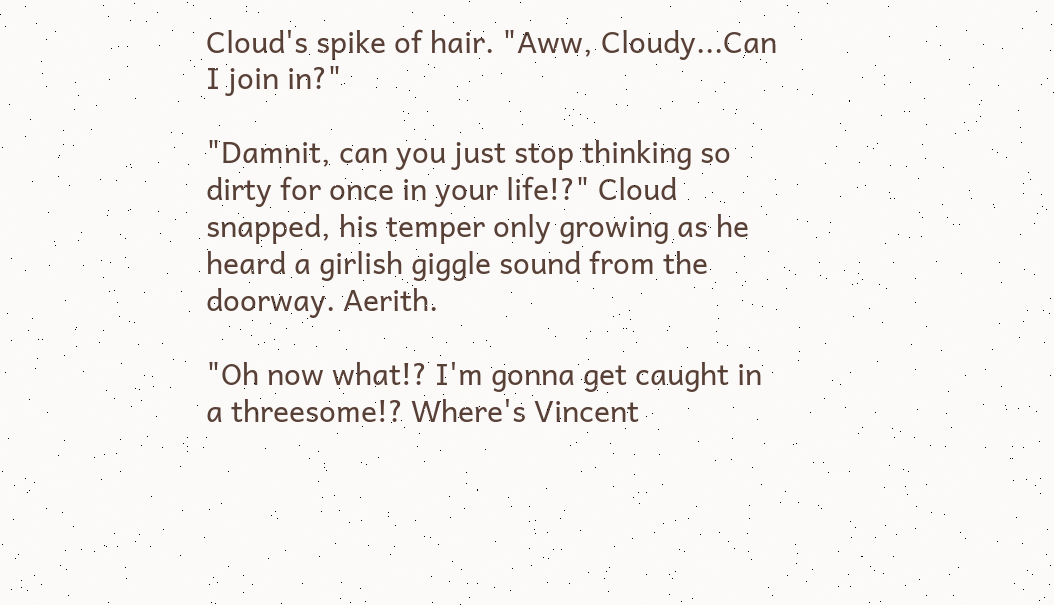Cloud's spike of hair. "Aww, Cloudy...Can I join in?"

"Damnit, can you just stop thinking so dirty for once in your life!?" Cloud snapped, his temper only growing as he heard a girlish giggle sound from the doorway. Aerith.

"Oh now what!? I'm gonna get caught in a threesome!? Where's Vincent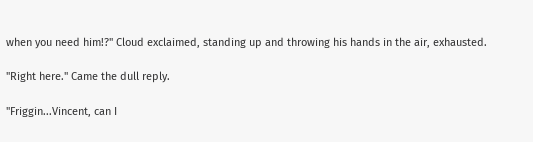when you need him!?" Cloud exclaimed, standing up and throwing his hands in the air, exhausted.

"Right here." Came the dull reply.

"Friggin...Vincent, can I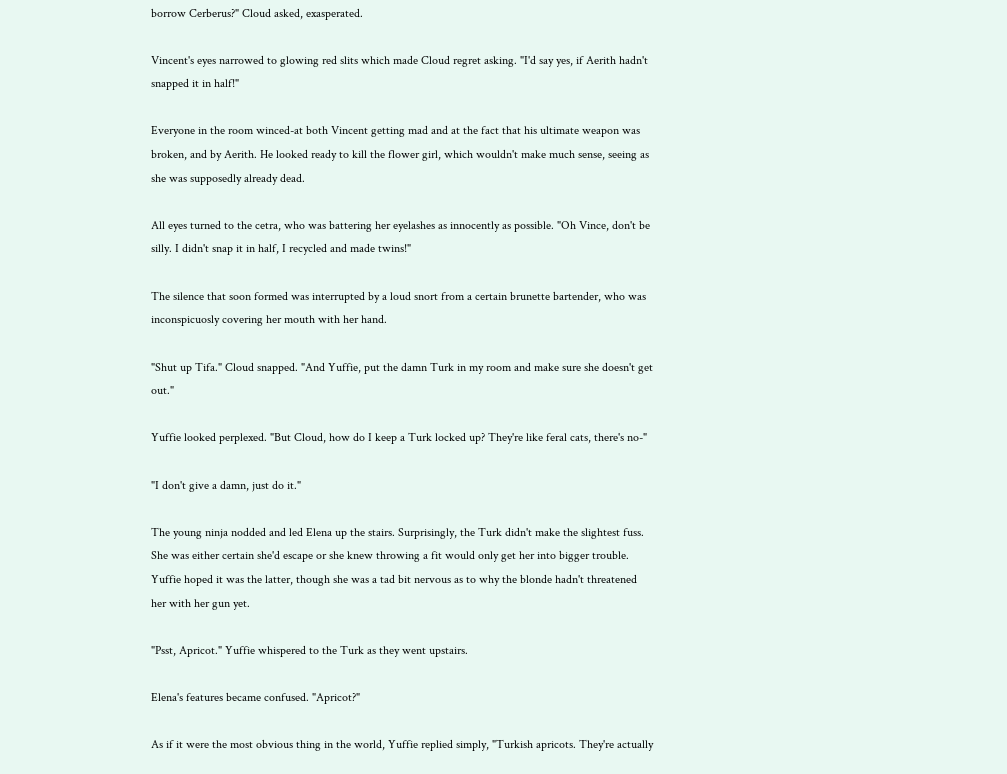borrow Cerberus?" Cloud asked, exasperated.

Vincent's eyes narrowed to glowing red slits which made Cloud regret asking. "I'd say yes, if Aerith hadn't snapped it in half!"

Everyone in the room winced-at both Vincent getting mad and at the fact that his ultimate weapon was broken, and by Aerith. He looked ready to kill the flower girl, which wouldn't make much sense, seeing as she was supposedly already dead.

All eyes turned to the cetra, who was battering her eyelashes as innocently as possible. "Oh Vince, don't be silly. I didn't snap it in half, I recycled and made twins!"

The silence that soon formed was interrupted by a loud snort from a certain brunette bartender, who was inconspicuosly covering her mouth with her hand.

"Shut up Tifa." Cloud snapped. "And Yuffie, put the damn Turk in my room and make sure she doesn't get out."

Yuffie looked perplexed. "But Cloud, how do I keep a Turk locked up? They're like feral cats, there's no-"

"I don't give a damn, just do it."

The young ninja nodded and led Elena up the stairs. Surprisingly, the Turk didn't make the slightest fuss. She was either certain she'd escape or she knew throwing a fit would only get her into bigger trouble. Yuffie hoped it was the latter, though she was a tad bit nervous as to why the blonde hadn't threatened her with her gun yet.

"Psst, Apricot." Yuffie whispered to the Turk as they went upstairs.

Elena's features became confused. "Apricot?"

As if it were the most obvious thing in the world, Yuffie replied simply, "Turkish apricots. They're actually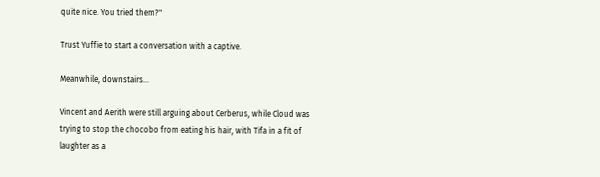quite nice. You tried them?"

Trust Yuffie to start a conversation with a captive.

Meanwhile, downstairs...

Vincent and Aerith were still arguing about Cerberus, while Cloud was trying to stop the chocobo from eating his hair, with Tifa in a fit of laughter as a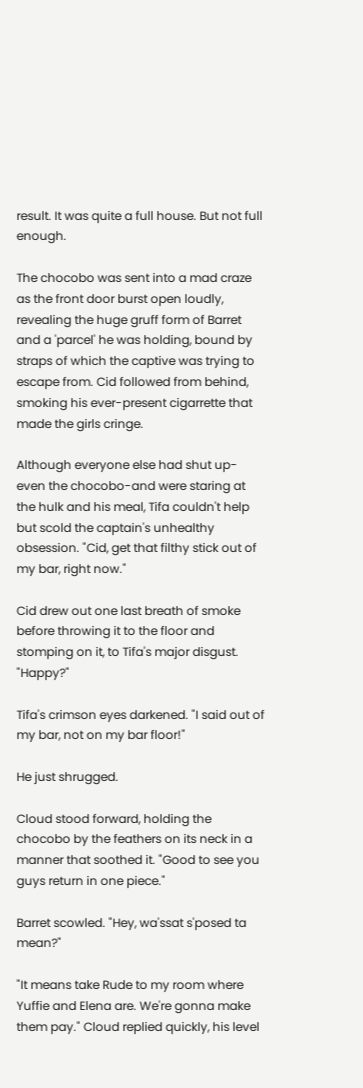result. It was quite a full house. But not full enough.

The chocobo was sent into a mad craze as the front door burst open loudly, revealing the huge gruff form of Barret and a 'parcel' he was holding, bound by straps of which the captive was trying to escape from. Cid followed from behind, smoking his ever-present cigarrette that made the girls cringe.

Although everyone else had shut up-even the chocobo-and were staring at the hulk and his meal, Tifa couldn't help but scold the captain's unhealthy obsession. "Cid, get that filthy stick out of my bar, right now."

Cid drew out one last breath of smoke before throwing it to the floor and stomping on it, to Tifa's major disgust. "Happy?"

Tifa's crimson eyes darkened. "I said out of my bar, not on my bar floor!"

He just shrugged.

Cloud stood forward, holding the chocobo by the feathers on its neck in a manner that soothed it. "Good to see you guys return in one piece."

Barret scowled. "Hey, wa'ssat s'posed ta mean?"

"It means take Rude to my room where Yuffie and Elena are. We're gonna make them pay." Cloud replied quickly, his level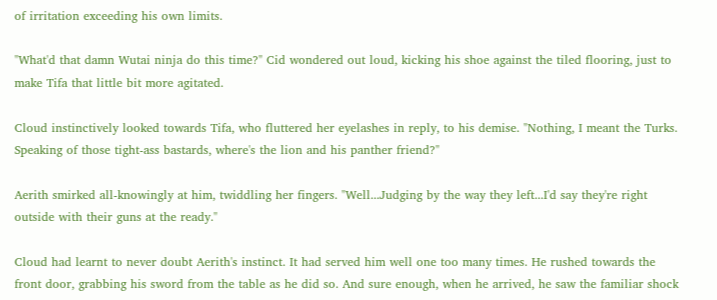of irritation exceeding his own limits.

"What'd that damn Wutai ninja do this time?" Cid wondered out loud, kicking his shoe against the tiled flooring, just to make Tifa that little bit more agitated.

Cloud instinctively looked towards Tifa, who fluttered her eyelashes in reply, to his demise. "Nothing, I meant the Turks. Speaking of those tight-ass bastards, where's the lion and his panther friend?"

Aerith smirked all-knowingly at him, twiddling her fingers. "Well...Judging by the way they left...I'd say they're right outside with their guns at the ready."

Cloud had learnt to never doubt Aerith's instinct. It had served him well one too many times. He rushed towards the front door, grabbing his sword from the table as he did so. And sure enough, when he arrived, he saw the familiar shock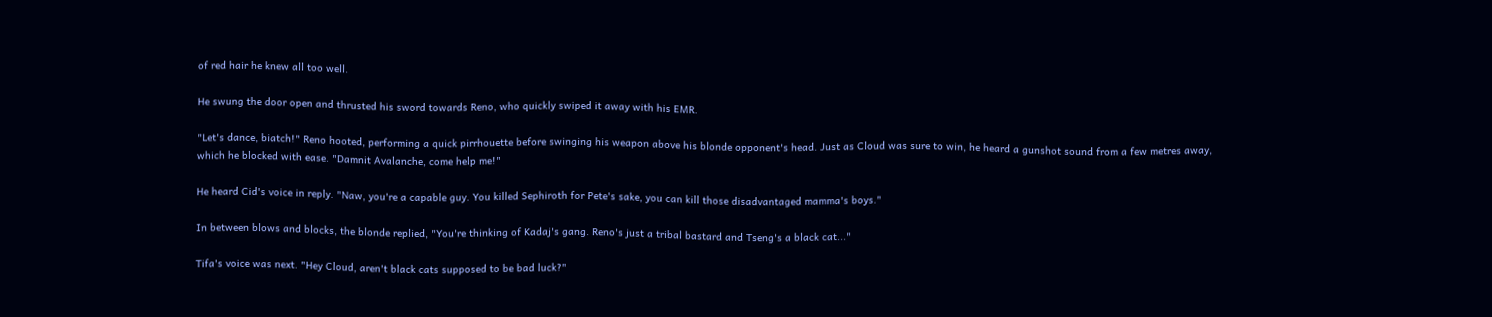of red hair he knew all too well.

He swung the door open and thrusted his sword towards Reno, who quickly swiped it away with his EMR.

"Let's dance, biatch!" Reno hooted, performing a quick pirrhouette before swinging his weapon above his blonde opponent's head. Just as Cloud was sure to win, he heard a gunshot sound from a few metres away, which he blocked with ease. "Damnit Avalanche, come help me!"

He heard Cid's voice in reply. "Naw, you're a capable guy. You killed Sephiroth for Pete's sake, you can kill those disadvantaged mamma's boys."

In between blows and blocks, the blonde replied, "You're thinking of Kadaj's gang. Reno's just a tribal bastard and Tseng's a black cat..."

Tifa's voice was next. "Hey Cloud, aren't black cats supposed to be bad luck?"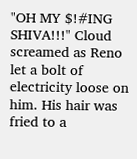"OH MY $!#ING SHIVA!!!" Cloud screamed as Reno let a bolt of electricity loose on him. His hair was fried to a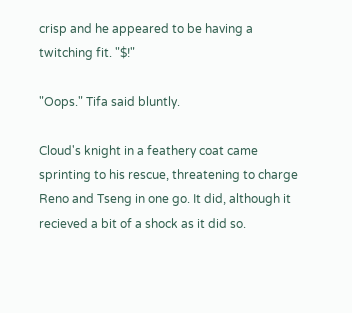crisp and he appeared to be having a twitching fit. "$!"

"Oops." Tifa said bluntly.

Cloud's knight in a feathery coat came sprinting to his rescue, threatening to charge Reno and Tseng in one go. It did, although it recieved a bit of a shock as it did so.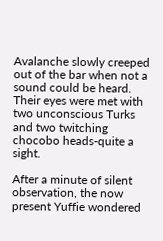Avalanche slowly creeped out of the bar when not a sound could be heard. Their eyes were met with two unconscious Turks and two twitching chocobo heads-quite a sight.

After a minute of silent observation, the now present Yuffie wondered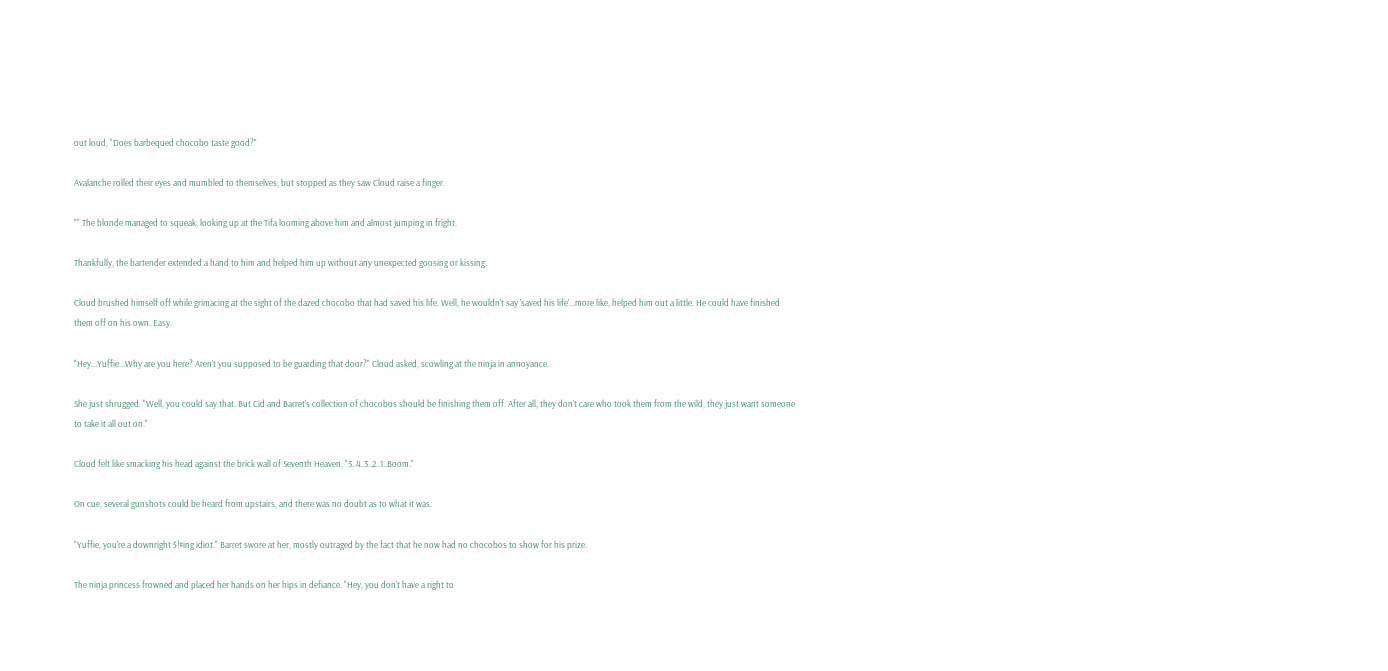out loud, "Does barbequed chocobo taste good?"

Avalanche rolled their eyes and mumbled to themselves, but stopped as they saw Cloud raise a finger.

"" The blonde managed to squeak, looking up at the Tifa looming above him and almost jumping in fright.

Thankfully, the bartender extended a hand to him and helped him up without any unexpected goosing or kissing.

Cloud brushed himself off while grimacing at the sight of the dazed chocobo that had saved his life. Well, he wouldn't say 'saved his life'...more like, helped him out a little. He could have finished them off on his own. Easy.

"Hey...Yuffie...Why are you here? Aren't you supposed to be guarding that door?" Cloud asked, scowling at the ninja in annoyance.

She just shrugged. "Well, you could say that. But Cid and Barret's collection of chocobos should be finishing them off. After all, they don't care who took them from the wild, they just want someone to take it all out on."

Cloud felt like smacking his head against the brick wall of Seventh Heaven. "5..4..3..2..1..Boom."

On cue, several gunshots could be heard from upstairs, and there was no doubt as to what it was.

"Yuffie, you're a downright $!#ing idiot." Barret swore at her, mostly outraged by the fact that he now had no chocobos to show for his prize.

The ninja princess frowned and placed her hands on her hips in defiance. "Hey, you don't have a right to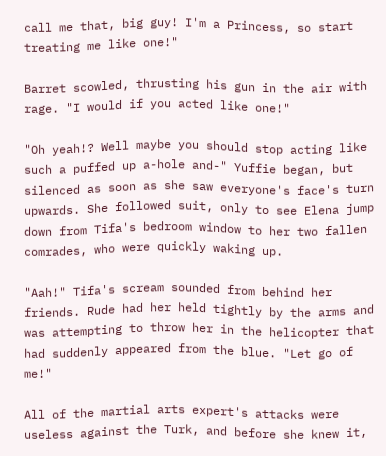call me that, big guy! I'm a Princess, so start treating me like one!"

Barret scowled, thrusting his gun in the air with rage. "I would if you acted like one!"

"Oh yeah!? Well maybe you should stop acting like such a puffed up a-hole and-" Yuffie began, but silenced as soon as she saw everyone's face's turn upwards. She followed suit, only to see Elena jump down from Tifa's bedroom window to her two fallen comrades, who were quickly waking up.

"Aah!" Tifa's scream sounded from behind her friends. Rude had her held tightly by the arms and was attempting to throw her in the helicopter that had suddenly appeared from the blue. "Let go of me!"

All of the martial arts expert's attacks were useless against the Turk, and before she knew it,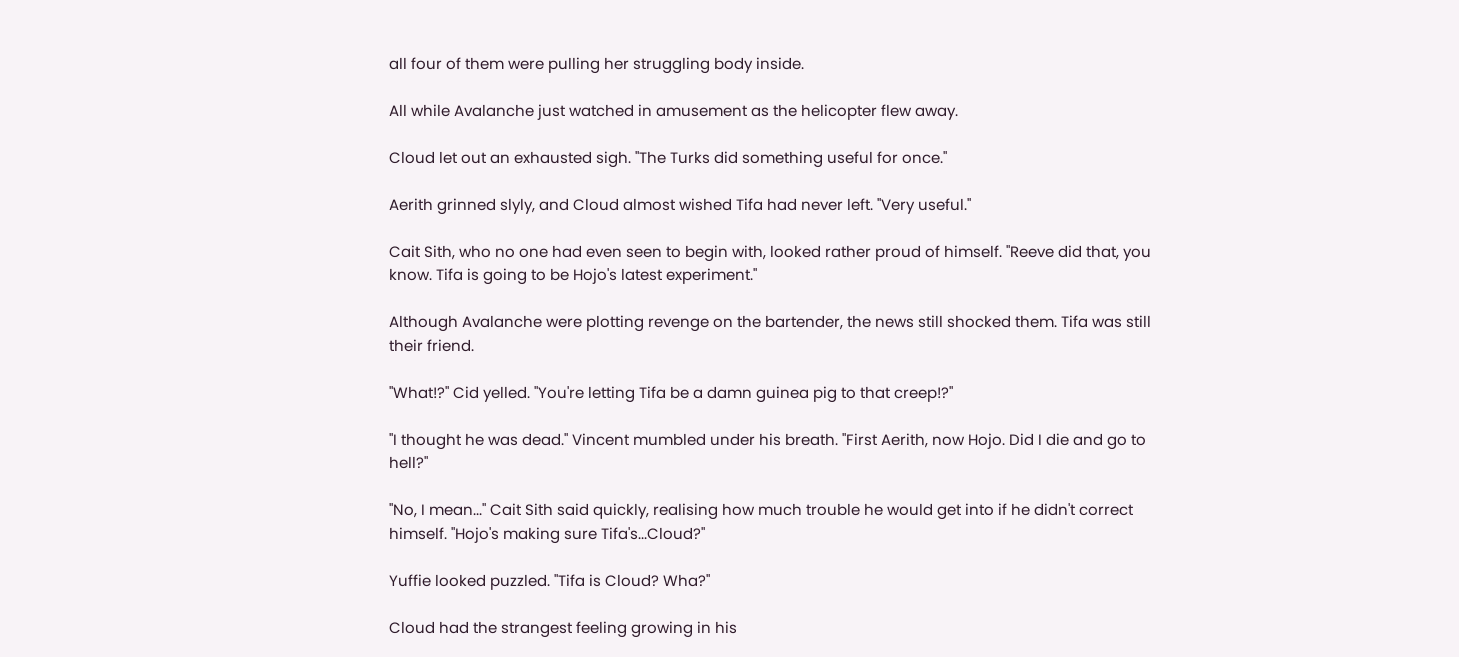all four of them were pulling her struggling body inside.

All while Avalanche just watched in amusement as the helicopter flew away.

Cloud let out an exhausted sigh. "The Turks did something useful for once."

Aerith grinned slyly, and Cloud almost wished Tifa had never left. "Very useful."

Cait Sith, who no one had even seen to begin with, looked rather proud of himself. "Reeve did that, you know. Tifa is going to be Hojo's latest experiment."

Although Avalanche were plotting revenge on the bartender, the news still shocked them. Tifa was still their friend.

"What!?" Cid yelled. "You're letting Tifa be a damn guinea pig to that creep!?"

"I thought he was dead." Vincent mumbled under his breath. "First Aerith, now Hojo. Did I die and go to hell?"

"No, I mean..." Cait Sith said quickly, realising how much trouble he would get into if he didn't correct himself. "Hojo's making sure Tifa's...Cloud?"

Yuffie looked puzzled. "Tifa is Cloud? Wha?"

Cloud had the strangest feeling growing in his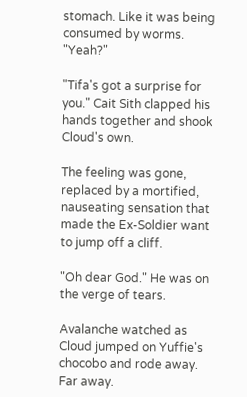stomach. Like it was being consumed by worms. "Yeah?"

"Tifa's got a surprise for you." Cait Sith clapped his hands together and shook Cloud's own.

The feeling was gone, replaced by a mortified, nauseating sensation that made the Ex-Soldier want to jump off a cliff.

"Oh dear God." He was on the verge of tears.

Avalanche watched as Cloud jumped on Yuffie's chocobo and rode away. Far away.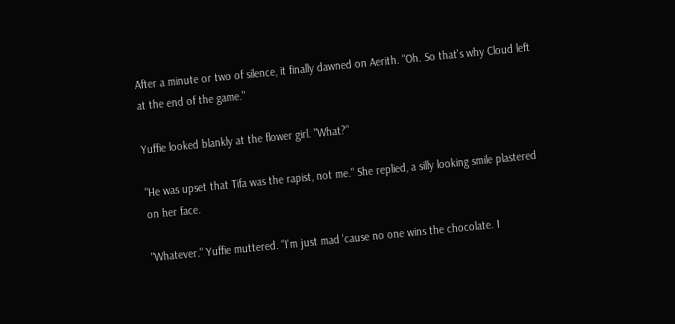After a minute or two of silence, it finally dawned on Aerith. "Oh. So that's why Cloud left at the end of the game."

Yuffie looked blankly at the flower girl. "What?"

"He was upset that Tifa was the rapist, not me." She replied, a silly looking smile plastered on her face.

"Whatever." Yuffie muttered. "I'm just mad 'cause no one wins the chocolate. I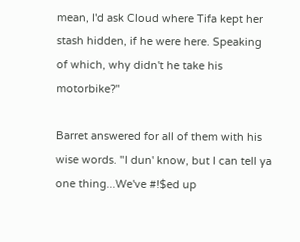mean, I'd ask Cloud where Tifa kept her stash hidden, if he were here. Speaking of which, why didn't he take his motorbike?"

Barret answered for all of them with his wise words. "I dun' know, but I can tell ya one thing...We've #!$ed up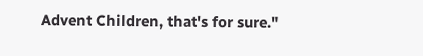Advent Children, that's for sure."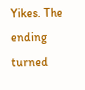Yikes. The ending turned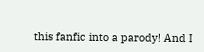this fanfic into a parody! And I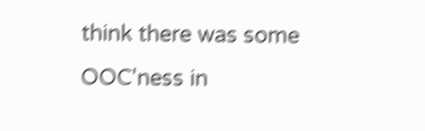think there was some OOC'ness in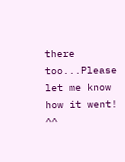there too...Please let me know how it went! ^^